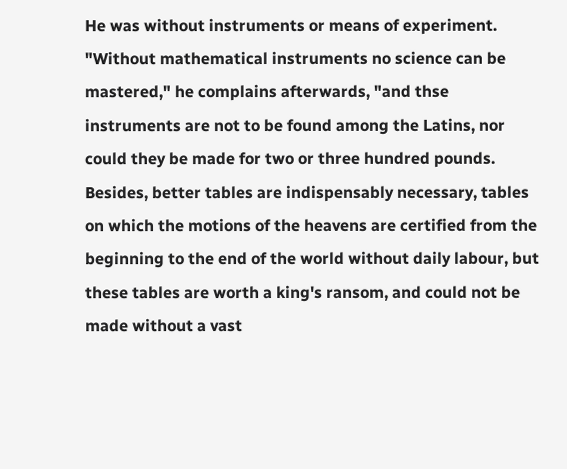He was without instruments or means of experiment. "Without mathematical instruments no science can be mastered," he complains afterwards, "and thse instruments are not to be found among the Latins, nor could they be made for two or three hundred pounds. Besides, better tables are indispensably necessary, tables on which the motions of the heavens are certified from the beginning to the end of the world without daily labour, but these tables are worth a king's ransom, and could not be made without a vast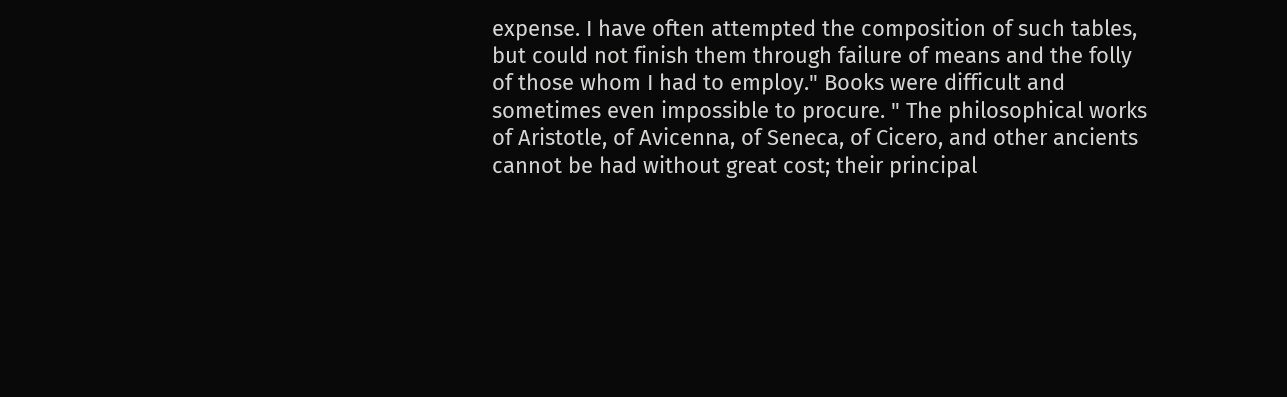expense. I have often attempted the composition of such tables, but could not finish them through failure of means and the folly of those whom I had to employ." Books were difficult and sometimes even impossible to procure. " The philosophical works of Aristotle, of Avicenna, of Seneca, of Cicero, and other ancients cannot be had without great cost; their principal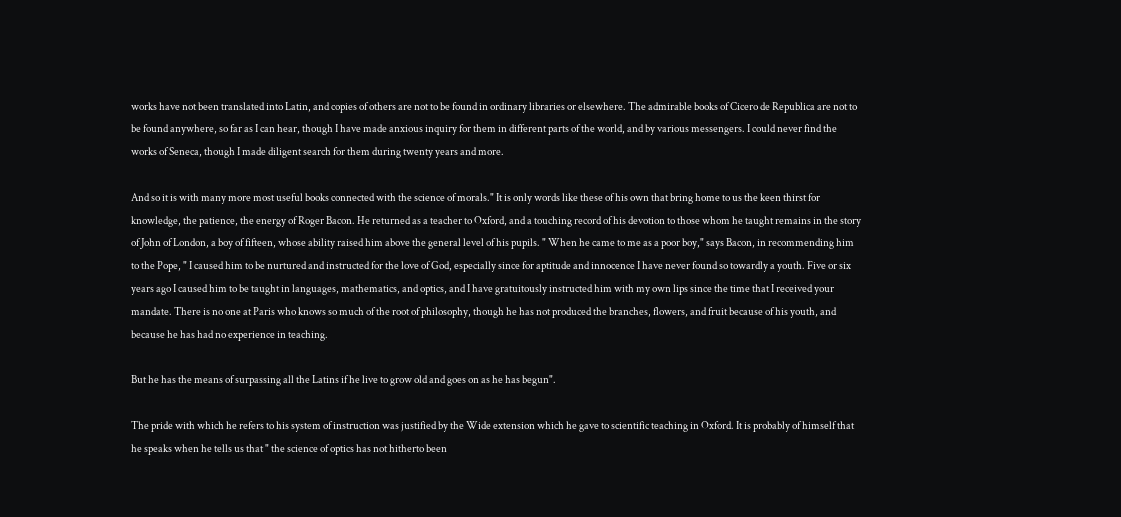works have not been translated into Latin, and copies of others are not to be found in ordinary libraries or elsewhere. The admirable books of Cicero de Republica are not to be found anywhere, so far as I can hear, though I have made anxious inquiry for them in different parts of the world, and by various messengers. I could never find the works of Seneca, though I made diligent search for them during twenty years and more.

And so it is with many more most useful books connected with the science of morals." It is only words like these of his own that bring home to us the keen thirst for knowledge, the patience, the energy of Roger Bacon. He returned as a teacher to Oxford, and a touching record of his devotion to those whom he taught remains in the story of John of London, a boy of fifteen, whose ability raised him above the general level of his pupils. " When he came to me as a poor boy," says Bacon, in recommending him to the Pope, " I caused him to be nurtured and instructed for the love of God, especially since for aptitude and innocence I have never found so towardly a youth. Five or six years ago I caused him to be taught in languages, mathematics, and optics, and I have gratuitously instructed him with my own lips since the time that I received your mandate. There is no one at Paris who knows so much of the root of philosophy, though he has not produced the branches, flowers, and fruit because of his youth, and because he has had no experience in teaching.

But he has the means of surpassing all the Latins if he live to grow old and goes on as he has begun".

The pride with which he refers to his system of instruction was justified by the Wide extension which he gave to scientific teaching in Oxford. It is probably of himself that he speaks when he tells us that " the science of optics has not hitherto been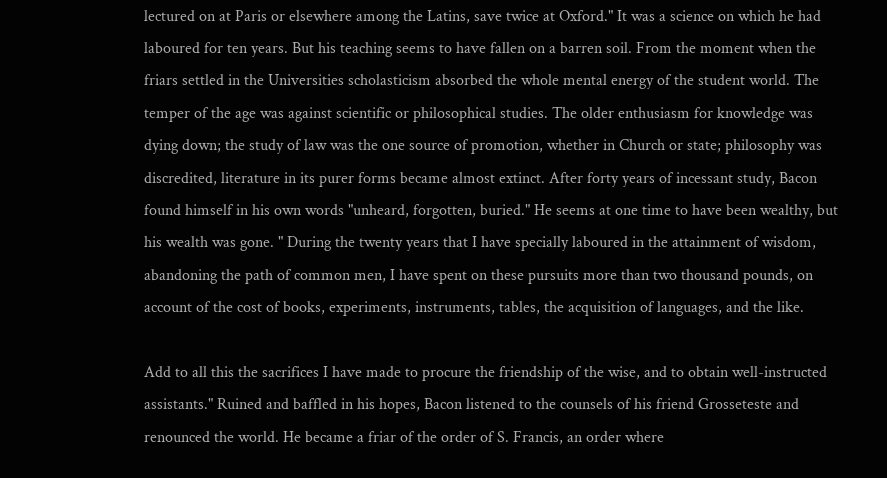lectured on at Paris or elsewhere among the Latins, save twice at Oxford." It was a science on which he had laboured for ten years. But his teaching seems to have fallen on a barren soil. From the moment when the friars settled in the Universities scholasticism absorbed the whole mental energy of the student world. The temper of the age was against scientific or philosophical studies. The older enthusiasm for knowledge was dying down; the study of law was the one source of promotion, whether in Church or state; philosophy was discredited, literature in its purer forms became almost extinct. After forty years of incessant study, Bacon found himself in his own words "unheard, forgotten, buried." He seems at one time to have been wealthy, but his wealth was gone. " During the twenty years that I have specially laboured in the attainment of wisdom, abandoning the path of common men, I have spent on these pursuits more than two thousand pounds, on account of the cost of books, experiments, instruments, tables, the acquisition of languages, and the like.

Add to all this the sacrifices I have made to procure the friendship of the wise, and to obtain well-instructed assistants." Ruined and baffled in his hopes, Bacon listened to the counsels of his friend Grosseteste and renounced the world. He became a friar of the order of S. Francis, an order where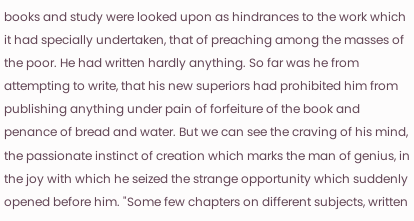books and study were looked upon as hindrances to the work which it had specially undertaken, that of preaching among the masses of the poor. He had written hardly anything. So far was he from attempting to write, that his new superiors had prohibited him from publishing anything under pain of forfeiture of the book and penance of bread and water. But we can see the craving of his mind, the passionate instinct of creation which marks the man of genius, in the joy with which he seized the strange opportunity which suddenly opened before him. "Some few chapters on different subjects, written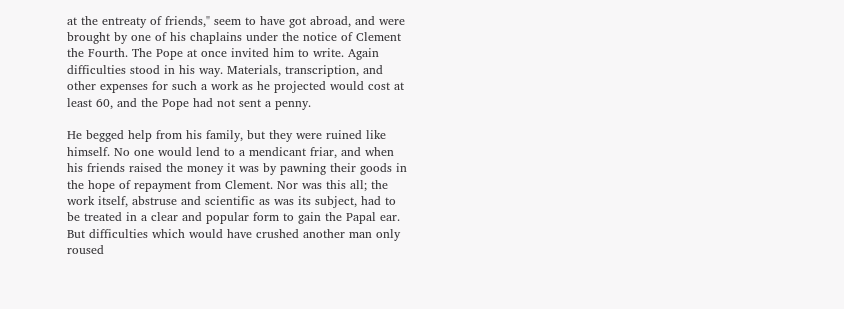at the entreaty of friends," seem to have got abroad, and were brought by one of his chaplains under the notice of Clement the Fourth. The Pope at once invited him to write. Again difficulties stood in his way. Materials, transcription, and other expenses for such a work as he projected would cost at least 60, and the Pope had not sent a penny.

He begged help from his family, but they were ruined like himself. No one would lend to a mendicant friar, and when his friends raised the money it was by pawning their goods in the hope of repayment from Clement. Nor was this all; the work itself, abstruse and scientific as was its subject, had to be treated in a clear and popular form to gain the Papal ear. But difficulties which would have crushed another man only roused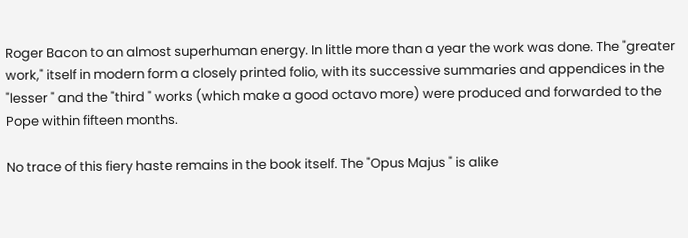Roger Bacon to an almost superhuman energy. In little more than a year the work was done. The "greater work," itself in modern form a closely printed folio, with its successive summaries and appendices in the "lesser " and the "third " works (which make a good octavo more) were produced and forwarded to the Pope within fifteen months.

No trace of this fiery haste remains in the book itself. The "Opus Majus " is alike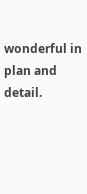wonderful in plan and detail.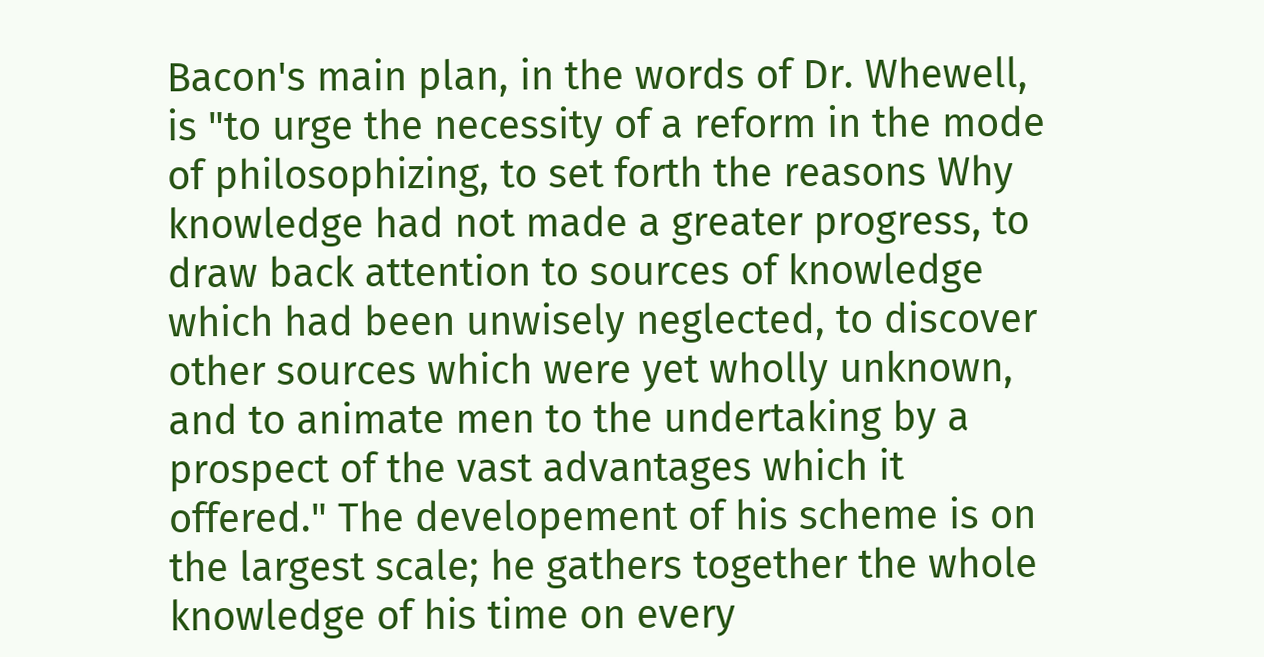Bacon's main plan, in the words of Dr. Whewell, is "to urge the necessity of a reform in the mode of philosophizing, to set forth the reasons Why knowledge had not made a greater progress, to draw back attention to sources of knowledge which had been unwisely neglected, to discover other sources which were yet wholly unknown, and to animate men to the undertaking by a prospect of the vast advantages which it offered." The developement of his scheme is on the largest scale; he gathers together the whole knowledge of his time on every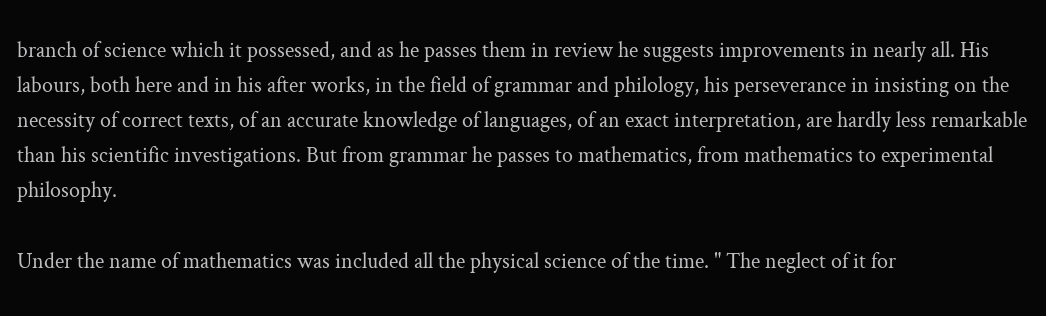branch of science which it possessed, and as he passes them in review he suggests improvements in nearly all. His labours, both here and in his after works, in the field of grammar and philology, his perseverance in insisting on the necessity of correct texts, of an accurate knowledge of languages, of an exact interpretation, are hardly less remarkable than his scientific investigations. But from grammar he passes to mathematics, from mathematics to experimental philosophy.

Under the name of mathematics was included all the physical science of the time. " The neglect of it for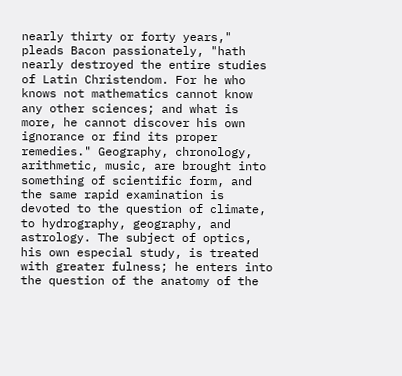nearly thirty or forty years," pleads Bacon passionately, "hath nearly destroyed the entire studies of Latin Christendom. For he who knows not mathematics cannot know any other sciences; and what is more, he cannot discover his own ignorance or find its proper remedies." Geography, chronology, arithmetic, music, are brought into something of scientific form, and the same rapid examination is devoted to the question of climate, to hydrography, geography, and astrology. The subject of optics, his own especial study, is treated with greater fulness; he enters into the question of the anatomy of the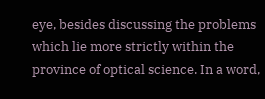eye, besides discussing the problems which lie more strictly within the province of optical science. In a word,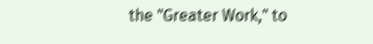the "Greater Work," to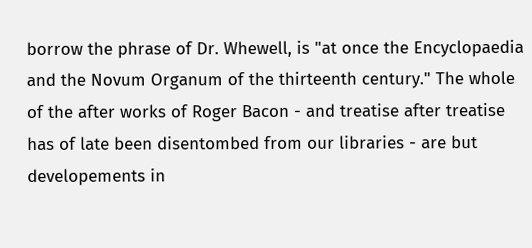borrow the phrase of Dr. Whewell, is "at once the Encyclopaedia and the Novum Organum of the thirteenth century." The whole of the after works of Roger Bacon - and treatise after treatise has of late been disentombed from our libraries - are but developements in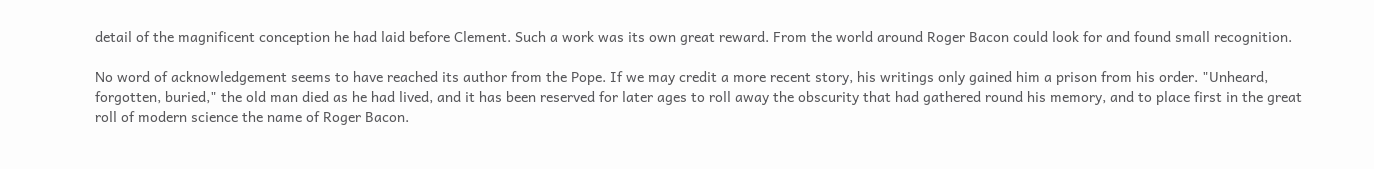detail of the magnificent conception he had laid before Clement. Such a work was its own great reward. From the world around Roger Bacon could look for and found small recognition.

No word of acknowledgement seems to have reached its author from the Pope. If we may credit a more recent story, his writings only gained him a prison from his order. "Unheard, forgotten, buried," the old man died as he had lived, and it has been reserved for later ages to roll away the obscurity that had gathered round his memory, and to place first in the great roll of modern science the name of Roger Bacon.